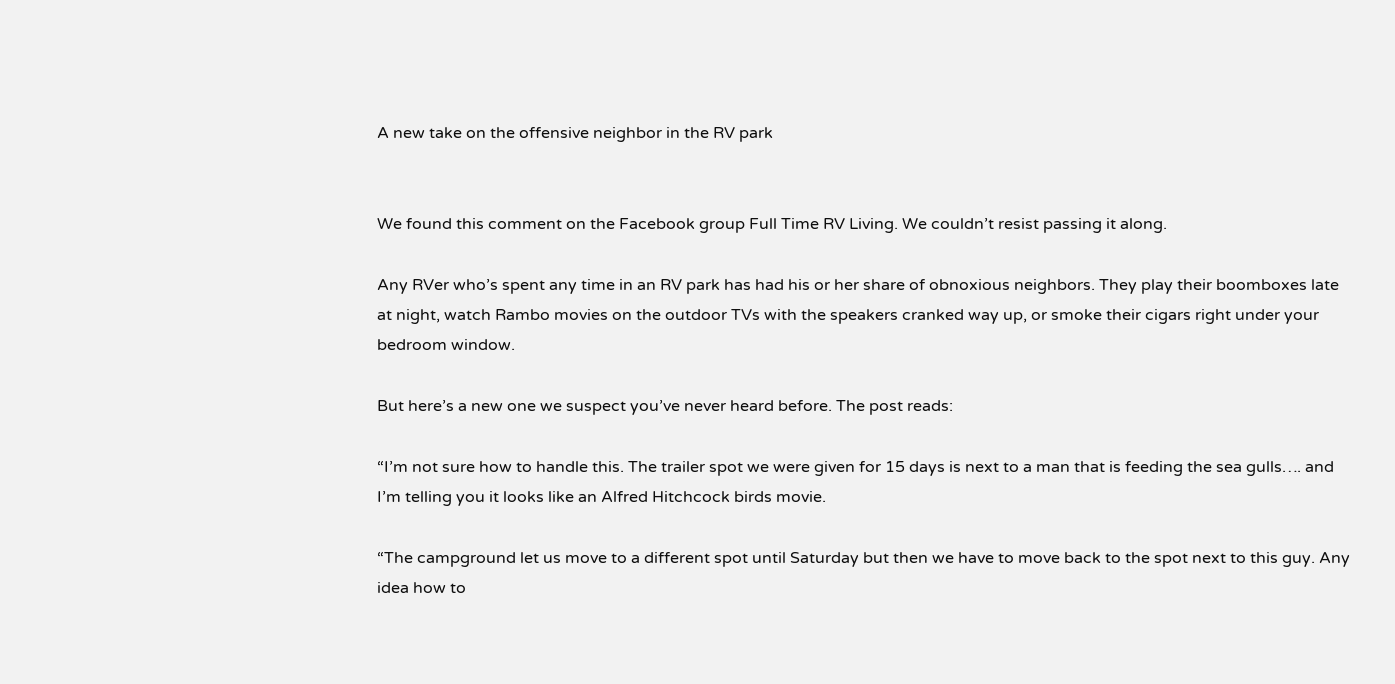A new take on the offensive neighbor in the RV park


We found this comment on the Facebook group Full Time RV Living. We couldn’t resist passing it along.

Any RVer who’s spent any time in an RV park has had his or her share of obnoxious neighbors. They play their boomboxes late at night, watch Rambo movies on the outdoor TVs with the speakers cranked way up, or smoke their cigars right under your bedroom window.

But here’s a new one we suspect you’ve never heard before. The post reads:

“I’m not sure how to handle this. The trailer spot we were given for 15 days is next to a man that is feeding the sea gulls…. and I’m telling you it looks like an Alfred Hitchcock birds movie.

“The campground let us move to a different spot until Saturday but then we have to move back to the spot next to this guy. Any idea how to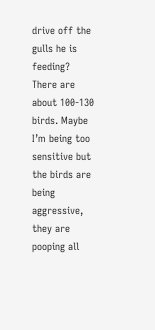drive off the gulls he is feeding? There are about 100-130 birds. Maybe I’m being too sensitive but the birds are being aggressive, they are pooping all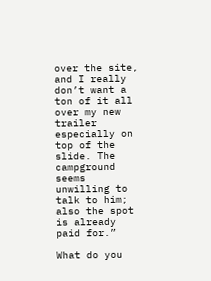over the site, and I really don’t want a ton of it all over my new trailer especially on top of the slide. The campground seems unwilling to talk to him; also the spot is already paid for.”

What do you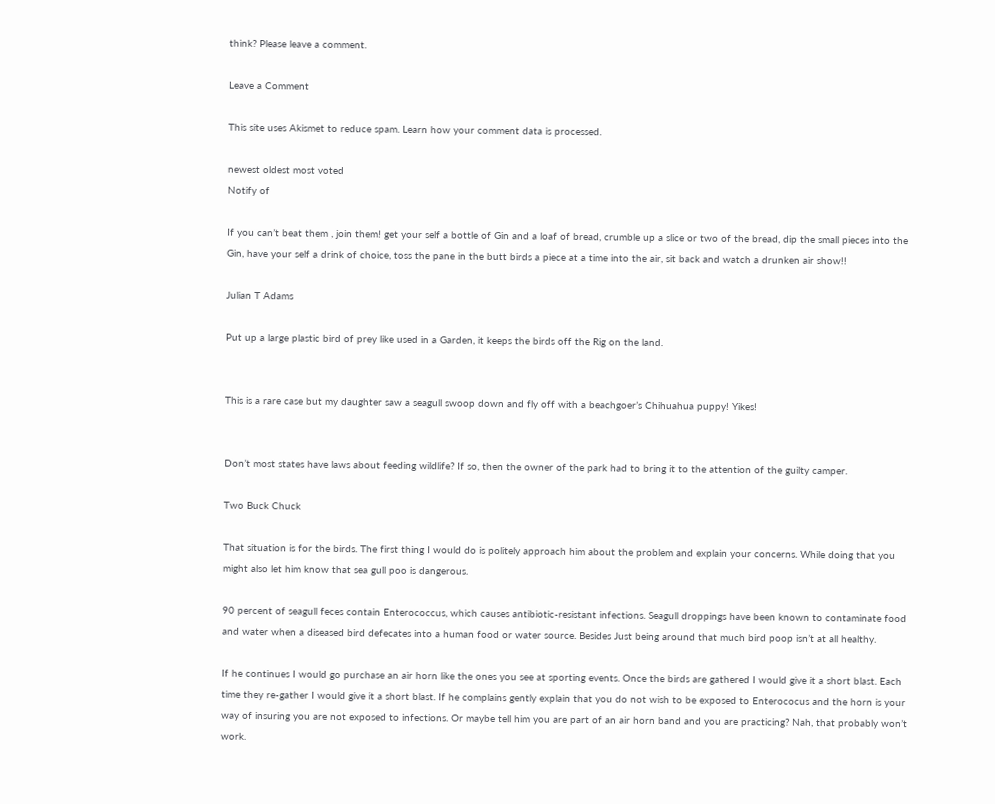think? Please leave a comment.

Leave a Comment

This site uses Akismet to reduce spam. Learn how your comment data is processed.

newest oldest most voted
Notify of

If you can’t beat them , join them! get your self a bottle of Gin and a loaf of bread, crumble up a slice or two of the bread, dip the small pieces into the Gin, have your self a drink of choice, toss the pane in the butt birds a piece at a time into the air, sit back and watch a drunken air show!!

Julian T Adams

Put up a large plastic bird of prey like used in a Garden, it keeps the birds off the Rig on the land.


This is a rare case but my daughter saw a seagull swoop down and fly off with a beachgoer’s Chihuahua puppy! Yikes!


Don’t most states have laws about feeding wildlife? If so, then the owner of the park had to bring it to the attention of the guilty camper.

Two Buck Chuck

That situation is for the birds. The first thing I would do is politely approach him about the problem and explain your concerns. While doing that you might also let him know that sea gull poo is dangerous.

90 percent of seagull feces contain Enterococcus, which causes antibiotic-resistant infections. Seagull droppings have been known to contaminate food and water when a diseased bird defecates into a human food or water source. Besides Just being around that much bird poop isn’t at all healthy.

If he continues I would go purchase an air horn like the ones you see at sporting events. Once the birds are gathered I would give it a short blast. Each time they re-gather I would give it a short blast. If he complains gently explain that you do not wish to be exposed to Enterococus and the horn is your way of insuring you are not exposed to infections. Or maybe tell him you are part of an air horn band and you are practicing? Nah, that probably won’t work.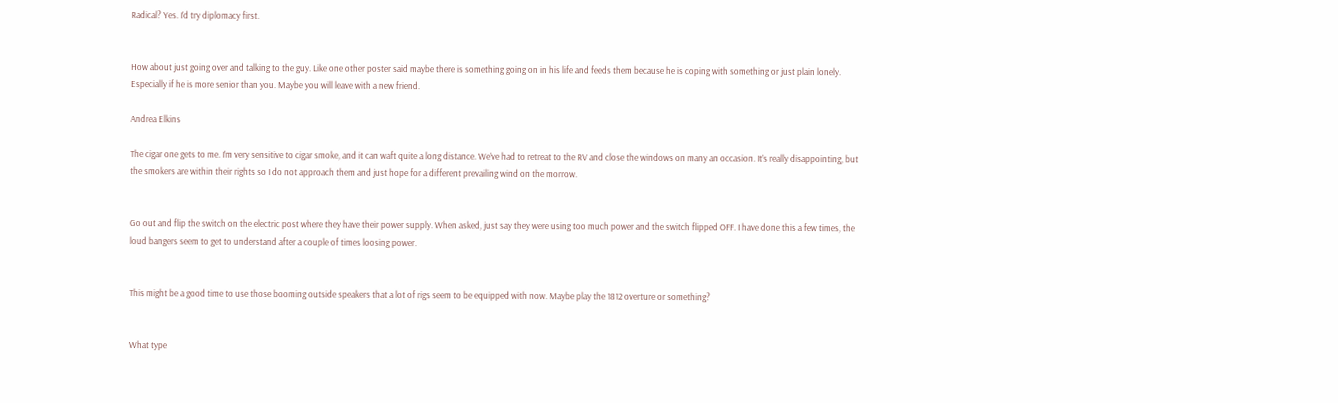Radical? Yes. I’d try diplomacy first.


How about just going over and talking to the guy. Like one other poster said maybe there is something going on in his life and feeds them because he is coping with something or just plain lonely. Especially if he is more senior than you. Maybe you will leave with a new friend.

Andrea Elkins

The cigar one gets to me. I’m very sensitive to cigar smoke, and it can waft quite a long distance. We’ve had to retreat to the RV and close the windows on many an occasion. It’s really disappointing, but the smokers are within their rights so I do not approach them and just hope for a different prevailing wind on the morrow.


Go out and flip the switch on the electric post where they have their power supply. When asked, just say they were using too much power and the switch flipped OFF. I have done this a few times, the loud bangers seem to get to understand after a couple of times loosing power.


This might be a good time to use those booming outside speakers that a lot of rigs seem to be equipped with now. Maybe play the 1812 overture or something?


What type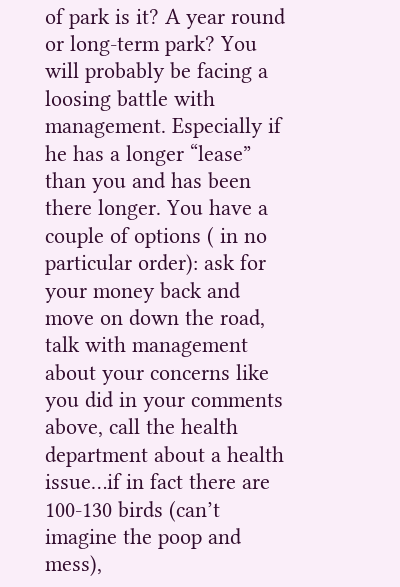of park is it? A year round or long-term park? You will probably be facing a loosing battle with management. Especially if he has a longer “lease” than you and has been there longer. You have a couple of options ( in no particular order): ask for your money back and move on down the road, talk with management about your concerns like you did in your comments above, call the health department about a health issue…if in fact there are 100-130 birds (can’t imagine the poop and mess),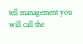tell management you will call the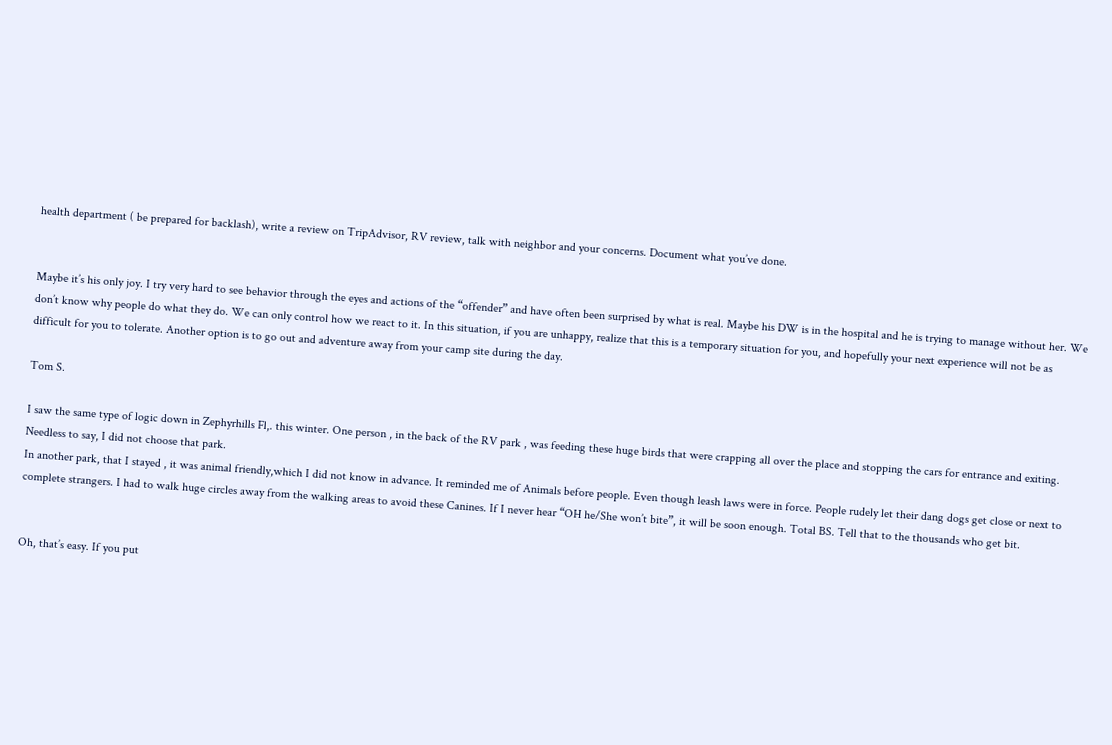health department ( be prepared for backlash), write a review on TripAdvisor, RV review, talk with neighbor and your concerns. Document what you’ve done.


Maybe it’s his only joy. I try very hard to see behavior through the eyes and actions of the “offender” and have often been surprised by what is real. Maybe his DW is in the hospital and he is trying to manage without her. We don’t know why people do what they do. We can only control how we react to it. In this situation, if you are unhappy, realize that this is a temporary situation for you, and hopefully your next experience will not be as difficult for you to tolerate. Another option is to go out and adventure away from your camp site during the day.

Tom S.

I saw the same type of logic down in Zephyrhills Fl,. this winter. One person , in the back of the RV park , was feeding these huge birds that were crapping all over the place and stopping the cars for entrance and exiting. Needless to say, I did not choose that park.
In another park, that I stayed , it was animal friendly,which I did not know in advance. It reminded me of Animals before people. Even though leash laws were in force. People rudely let their dang dogs get close or next to complete strangers. I had to walk huge circles away from the walking areas to avoid these Canines. If I never hear “OH he/She won’t bite”, it will be soon enough. Total BS. Tell that to the thousands who get bit.


Oh, that’s easy. If you put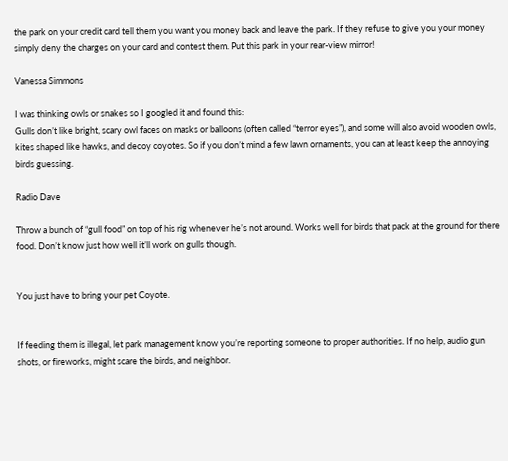the park on your credit card tell them you want you money back and leave the park. If they refuse to give you your money simply deny the charges on your card and contest them. Put this park in your rear-view mirror!

Vanessa Simmons

I was thinking owls or snakes so I googled it and found this:
Gulls don’t like bright, scary owl faces on masks or balloons (often called “terror eyes”), and some will also avoid wooden owls, kites shaped like hawks, and decoy coyotes. So if you don’t mind a few lawn ornaments, you can at least keep the annoying birds guessing.

Radio Dave

Throw a bunch of “gull food” on top of his rig whenever he’s not around. Works well for birds that pack at the ground for there food. Don’t know just how well it’ll work on gulls though.


You just have to bring your pet Coyote.


If feeding them is illegal, let park management know you’re reporting someone to proper authorities. If no help, audio gun shots, or fireworks, might scare the birds, and neighbor.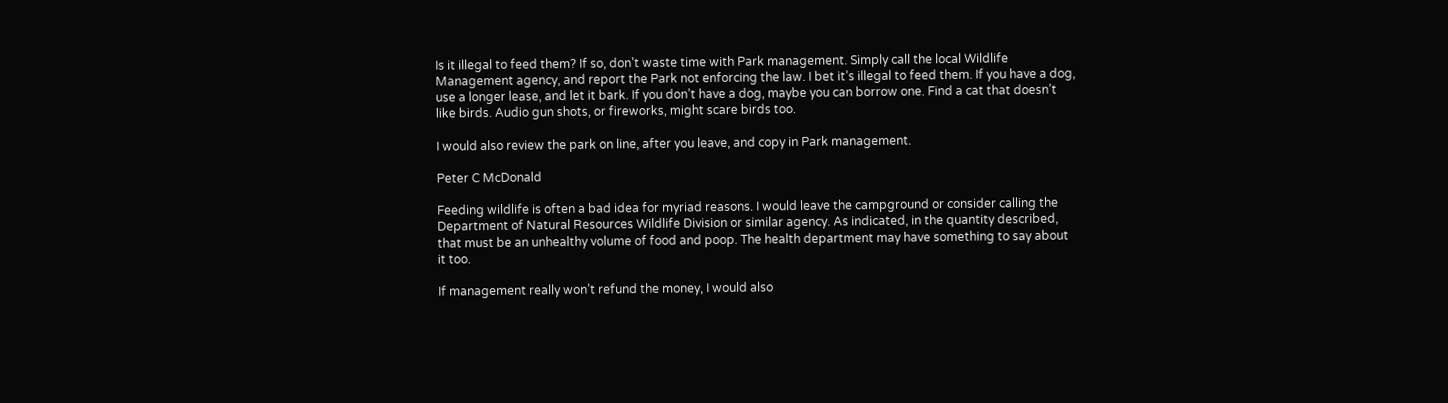Is it illegal to feed them? If so, don’t waste time with Park management. Simply call the local Wildlife Management agency, and report the Park not enforcing the law. I bet it’s illegal to feed them. If you have a dog, use a longer lease, and let it bark. If you don’t have a dog, maybe you can borrow one. Find a cat that doesn’t like birds. Audio gun shots, or fireworks, might scare birds too.

I would also review the park on line, after you leave, and copy in Park management.

Peter C McDonald

Feeding wildlife is often a bad idea for myriad reasons. I would leave the campground or consider calling the Department of Natural Resources Wildlife Division or similar agency. As indicated, in the quantity described, that must be an unhealthy volume of food and poop. The health department may have something to say about it too.

If management really won’t refund the money, I would also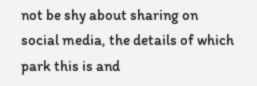not be shy about sharing on social media, the details of which park this is and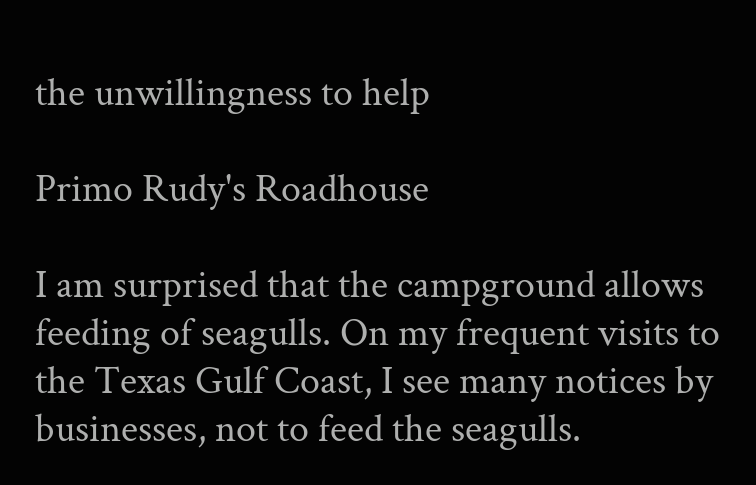the unwillingness to help

Primo Rudy's Roadhouse

I am surprised that the campground allows feeding of seagulls. On my frequent visits to the Texas Gulf Coast, I see many notices by businesses, not to feed the seagulls.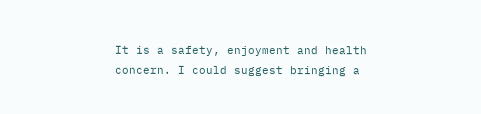It is a safety, enjoyment and health concern. I could suggest bringing a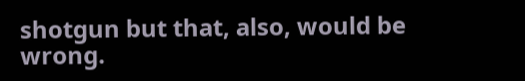shotgun but that, also, would be wrong.